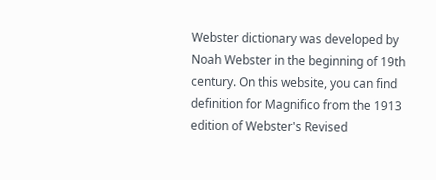Webster dictionary was developed by Noah Webster in the beginning of 19th century. On this website, you can find definition for Magnifico from the 1913 edition of Webster's Revised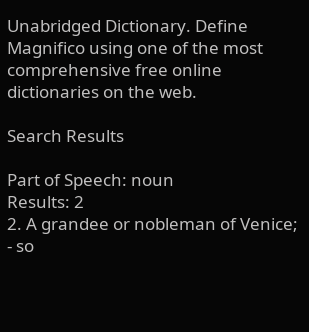Unabridged Dictionary. Define Magnifico using one of the most comprehensive free online dictionaries on the web.

Search Results

Part of Speech: noun
Results: 2
2. A grandee or nobleman of Venice; - so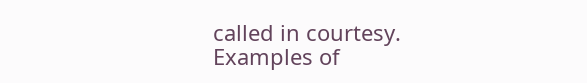called in courtesy.
Examples of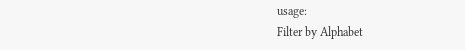usage:
Filter by Alphabet